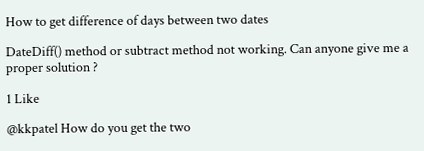How to get difference of days between two dates

DateDiff() method or subtract method not working. Can anyone give me a proper solution ?

1 Like

@kkpatel How do you get the two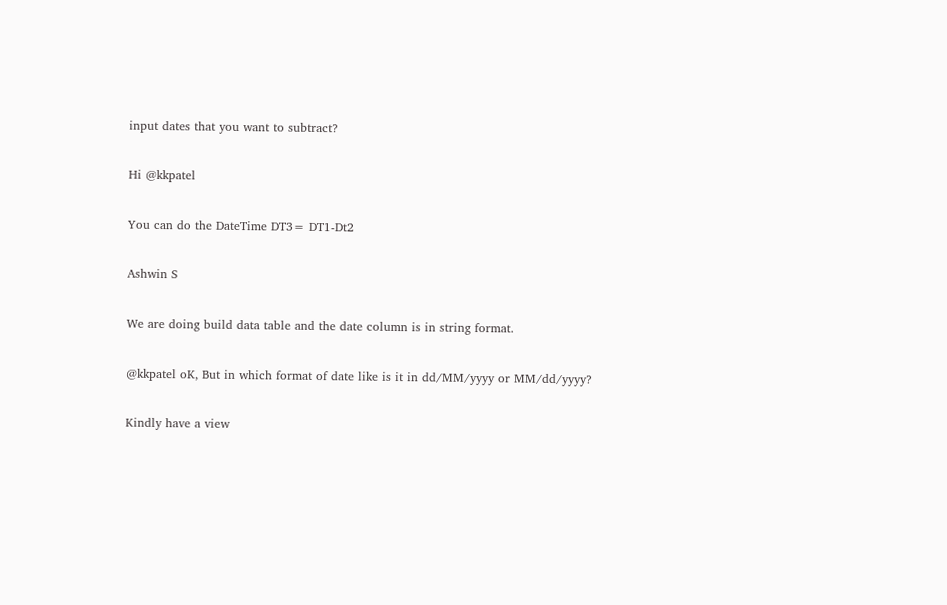input dates that you want to subtract?

Hi @kkpatel

You can do the DateTime DT3= DT1-Dt2

Ashwin S

We are doing build data table and the date column is in string format.

@kkpatel oK, But in which format of date like is it in dd/MM/yyyy or MM/dd/yyyy?

Kindly have a view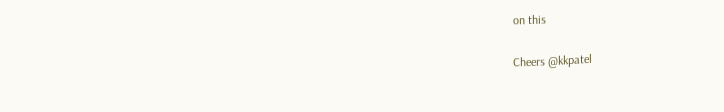on this

Cheers @kkpatel